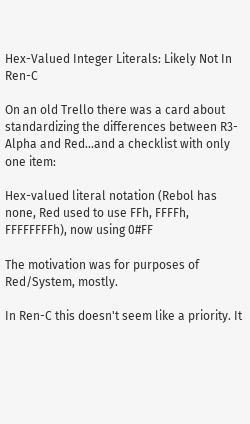Hex-Valued Integer Literals: Likely Not In Ren-C

On an old Trello there was a card about standardizing the differences between R3-Alpha and Red...and a checklist with only one item:

Hex-valued literal notation (Rebol has none, Red used to use FFh, FFFFh, FFFFFFFFh), now using 0#FF

The motivation was for purposes of Red/System, mostly.

In Ren-C this doesn't seem like a priority. It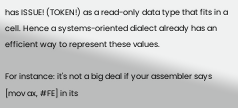has ISSUE! (TOKEN!) as a read-only data type that fits in a cell. Hence a systems-oriented dialect already has an efficient way to represent these values.

For instance: it's not a big deal if your assembler says [mov ax, #FE] in its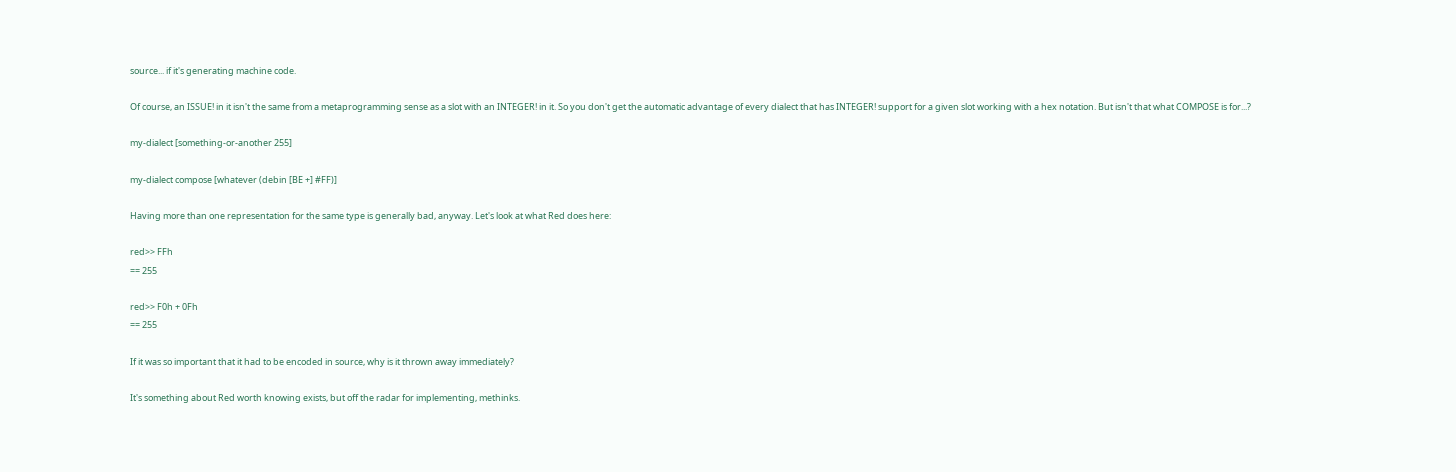source... if it's generating machine code.

Of course, an ISSUE! in it isn't the same from a metaprogramming sense as a slot with an INTEGER! in it. So you don't get the automatic advantage of every dialect that has INTEGER! support for a given slot working with a hex notation. But isn't that what COMPOSE is for...?

my-dialect [something-or-another 255]

my-dialect compose [whatever (debin [BE +] #FF)]

Having more than one representation for the same type is generally bad, anyway. Let's look at what Red does here:

red>> FFh
== 255

red>> F0h + 0Fh
== 255

If it was so important that it had to be encoded in source, why is it thrown away immediately?

It's something about Red worth knowing exists, but off the radar for implementing, methinks.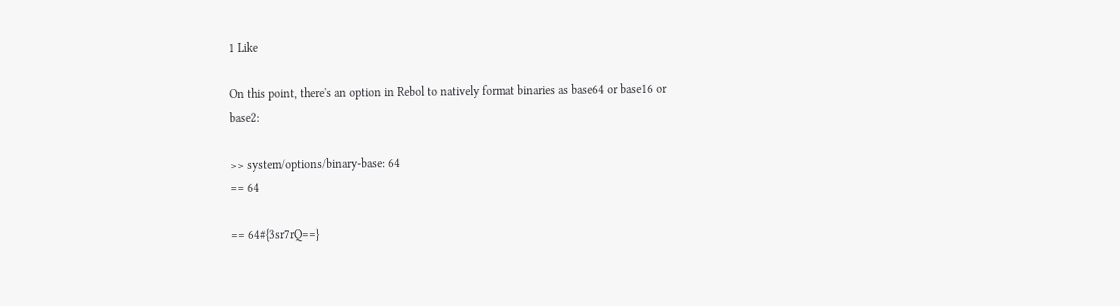1 Like

On this point, there's an option in Rebol to natively format binaries as base64 or base16 or base2:

>> system/options/binary-base: 64
== 64

== 64#{3sr7rQ==}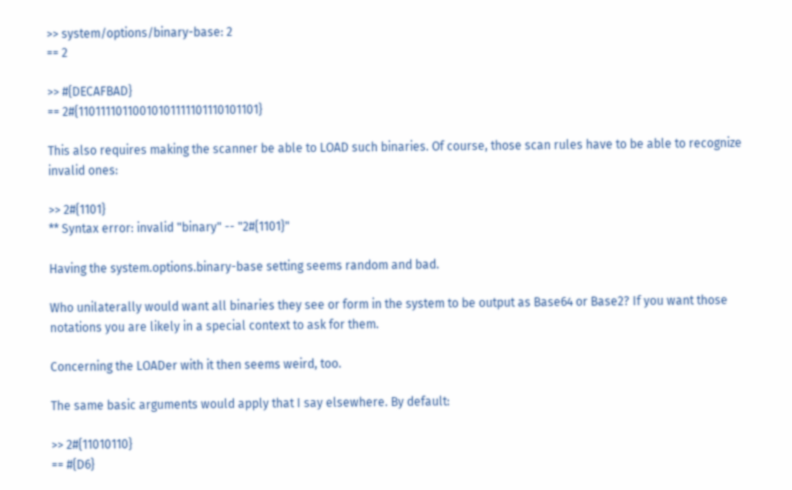>> system/options/binary-base: 2
== 2

>> #{DECAFBAD}
== 2#{11011110110010101111101110101101}

This also requires making the scanner be able to LOAD such binaries. Of course, those scan rules have to be able to recognize invalid ones:

>> 2#{1101}
** Syntax error: invalid "binary" -- "2#{1101}"

Having the system.options.binary-base setting seems random and bad.

Who unilaterally would want all binaries they see or form in the system to be output as Base64 or Base2? If you want those notations you are likely in a special context to ask for them.

Concerning the LOADer with it then seems weird, too.

The same basic arguments would apply that I say elsewhere. By default:

>> 2#{11010110}
== #{D6}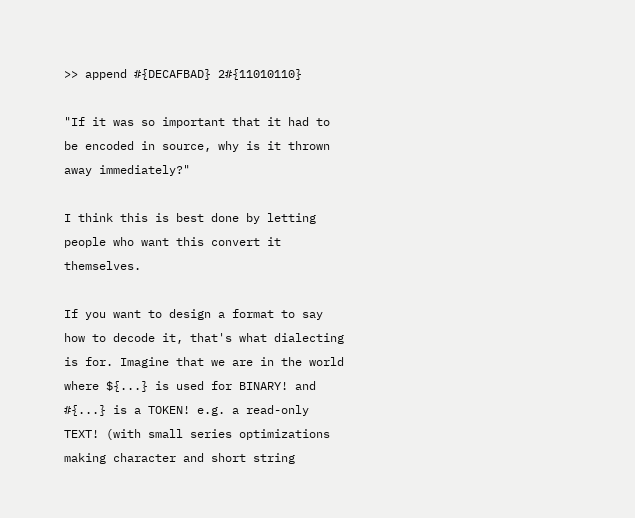>> append #{DECAFBAD} 2#{11010110}

"If it was so important that it had to be encoded in source, why is it thrown away immediately?"

I think this is best done by letting people who want this convert it themselves.

If you want to design a format to say how to decode it, that's what dialecting is for. Imagine that we are in the world where ${...} is used for BINARY! and #{...} is a TOKEN! e.g. a read-only TEXT! (with small series optimizations making character and short string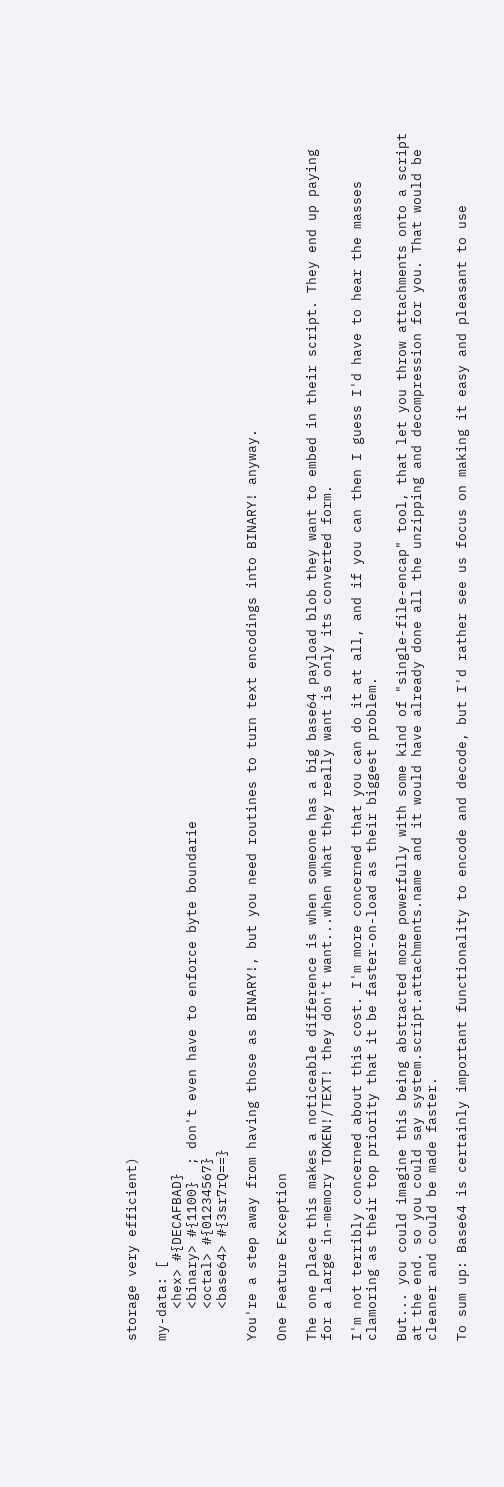storage very efficient)

my-data: [
    <hex> #{DECAFBAD}
    <binary> #{1100}  ; don't even have to enforce byte boundarie
    <octal> #{01234567}
    <base64> #{3sr7rQ==}

You're a step away from having those as BINARY!, but you need routines to turn text encodings into BINARY! anyway.

One Feature Exception

The one place this makes a noticeable difference is when someone has a big base64 payload blob they want to embed in their script. They end up paying for a large in-memory TOKEN!/TEXT! they don't want...when what they really want is only its converted form.

I'm not terribly concerned about this cost. I'm more concerned that you can do it at all, and if you can then I guess I'd have to hear the masses clamoring as their top priority that it be faster-on-load as their biggest problem.

But... you could imagine this being abstracted more powerfully with some kind of "single-file-encap" tool, that let you throw attachments onto a script at the end. so you could say system.script.attachments.name and it would have already done all the unzipping and decompression for you. That would be cleaner and could be made faster.

To sum up: Base64 is certainly important functionality to encode and decode, but I'd rather see us focus on making it easy and pleasant to use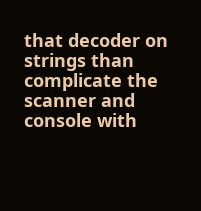that decoder on strings than complicate the scanner and console with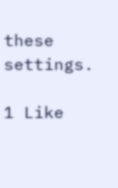these settings.

1 Like